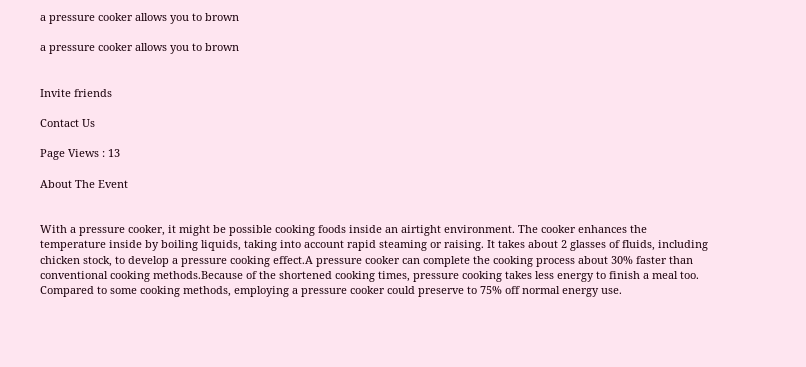a pressure cooker allows you to brown

a pressure cooker allows you to brown


Invite friends

Contact Us

Page Views : 13

About The Event


With a pressure cooker, it might be possible cooking foods inside an airtight environment. The cooker enhances the temperature inside by boiling liquids, taking into account rapid steaming or raising. It takes about 2 glasses of fluids, including chicken stock, to develop a pressure cooking effect.A pressure cooker can complete the cooking process about 30% faster than conventional cooking methods.Because of the shortened cooking times, pressure cooking takes less energy to finish a meal too. Compared to some cooking methods, employing a pressure cooker could preserve to 75% off normal energy use.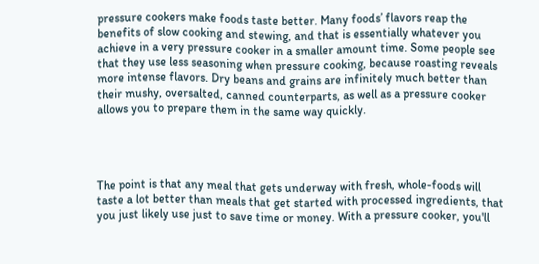pressure cookers make foods taste better. Many foods’ flavors reap the benefits of slow cooking and stewing, and that is essentially whatever you achieve in a very pressure cooker in a smaller amount time. Some people see that they use less seasoning when pressure cooking, because roasting reveals more intense flavors. Dry beans and grains are infinitely much better than their mushy, oversalted, canned counterparts, as well as a pressure cooker allows you to prepare them in the same way quickly.




The point is that any meal that gets underway with fresh, whole-foods will taste a lot better than meals that get started with processed ingredients, that you just likely use just to save time or money. With a pressure cooker, you'll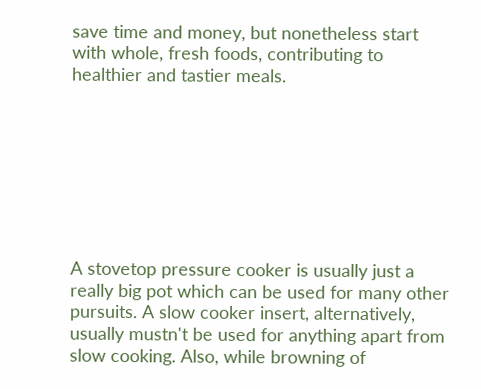save time and money, but nonetheless start with whole, fresh foods, contributing to healthier and tastier meals.








A stovetop pressure cooker is usually just a really big pot which can be used for many other pursuits. A slow cooker insert, alternatively, usually mustn't be used for anything apart from slow cooking. Also, while browning of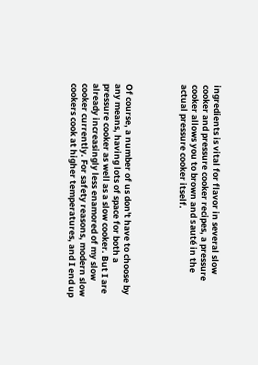ingredients is vital for flavor in several slow cooker and pressure cooker recipes, a pressure cooker allows you to brown and sauté in the actual pressure cooker itself.




Of course, a number of us don't have to choose by any means, having lots of space for both a pressure cooker as well as a slow cooker. But I are already increasingly less enamored of my slow cooker currently. For safety reasons, modern slow cookers cook at higher temperatures, and I end up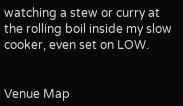watching a stew or curry at the rolling boil inside my slow cooker, even set on LOW.


Venue Map